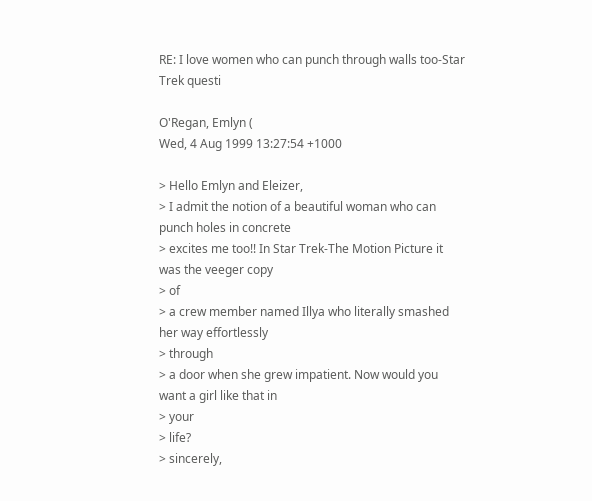RE: I love women who can punch through walls too-Star Trek questi

O'Regan, Emlyn (
Wed, 4 Aug 1999 13:27:54 +1000

> Hello Emlyn and Eleizer,
> I admit the notion of a beautiful woman who can punch holes in concrete
> excites me too!! In Star Trek-The Motion Picture it was the veeger copy
> of
> a crew member named Illya who literally smashed her way effortlessly
> through
> a door when she grew impatient. Now would you want a girl like that in
> your
> life?
> sincerely,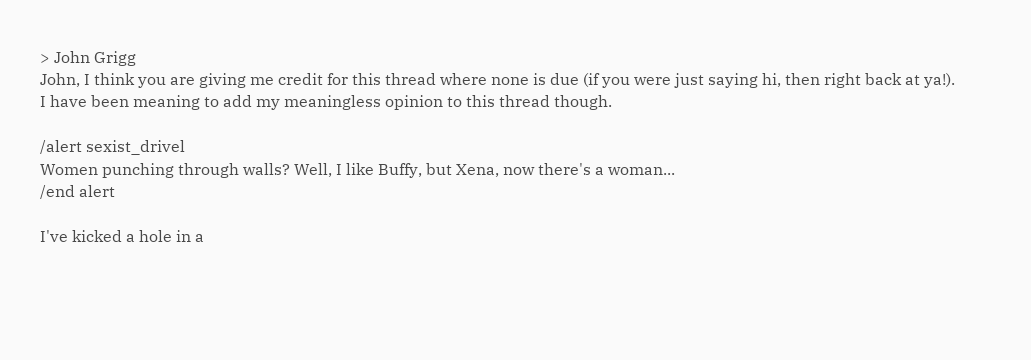> John Grigg
John, I think you are giving me credit for this thread where none is due (if you were just saying hi, then right back at ya!). I have been meaning to add my meaningless opinion to this thread though.

/alert sexist_drivel
Women punching through walls? Well, I like Buffy, but Xena, now there's a woman...
/end alert

I've kicked a hole in a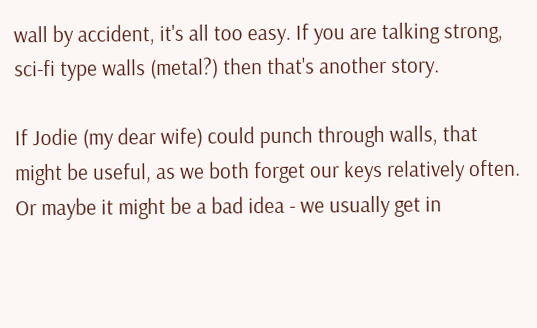wall by accident, it's all too easy. If you are talking strong, sci-fi type walls (metal?) then that's another story.

If Jodie (my dear wife) could punch through walls, that might be useful, as we both forget our keys relatively often. Or maybe it might be a bad idea - we usually get in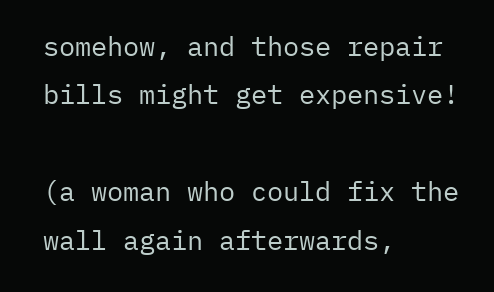somehow, and those repair bills might get expensive!

(a woman who could fix the wall again afterwards,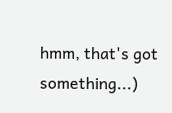hmm, that's got something...)